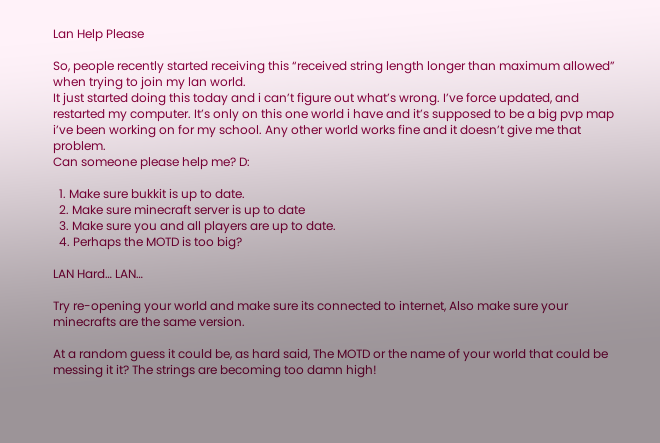Lan Help Please

So, people recently started receiving this “received string length longer than maximum allowed” when trying to join my lan world.
It just started doing this today and i can’t figure out what’s wrong. I’ve force updated, and restarted my computer. It’s only on this one world i have and it’s supposed to be a big pvp map i’ve been working on for my school. Any other world works fine and it doesn’t give me that problem.
Can someone please help me? D:

  1. Make sure bukkit is up to date.
  2. Make sure minecraft server is up to date
  3. Make sure you and all players are up to date.
  4. Perhaps the MOTD is too big?

LAN Hard… LAN…

Try re-opening your world and make sure its connected to internet, Also make sure your minecrafts are the same version.

At a random guess it could be, as hard said, The MOTD or the name of your world that could be messing it it? The strings are becoming too damn high!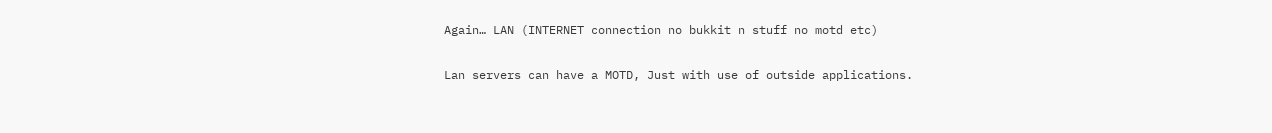Again… LAN (INTERNET connection no bukkit n stuff no motd etc)

Lan servers can have a MOTD, Just with use of outside applications.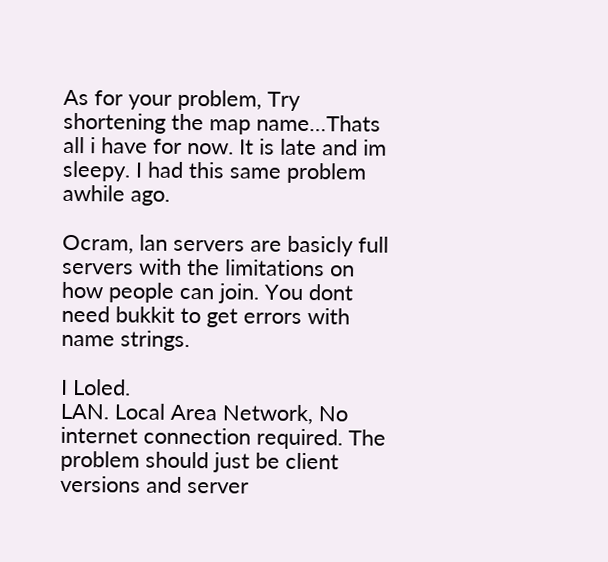As for your problem, Try shortening the map name…Thats all i have for now. It is late and im sleepy. I had this same problem awhile ago.

Ocram, lan servers are basicly full servers with the limitations on how people can join. You dont need bukkit to get errors with name strings.

I Loled.
LAN. Local Area Network, No internet connection required. The problem should just be client versions and server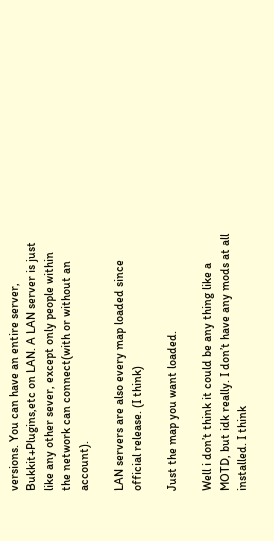versions. You can have an entire server, Bukkit+Plugins,etc on LAN. A LAN server is just like any other sever, except only people within the network can connect(with or without an account).

LAN servers are also every map loaded since official release. (I think)

Just the map you want loaded.

Well i don’t think it could be any thing like a MOTD, but idk really. I don’t have any mods at all installed. I think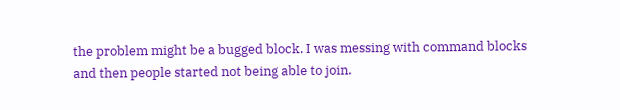the problem might be a bugged block. I was messing with command blocks and then people started not being able to join.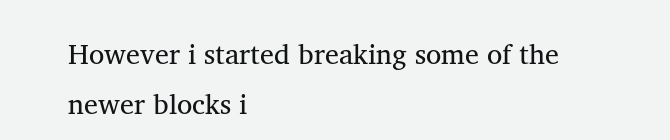However i started breaking some of the newer blocks i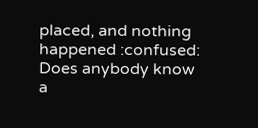placed, and nothing happened :confused:
Does anybody know a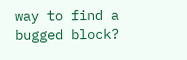way to find a bugged block?